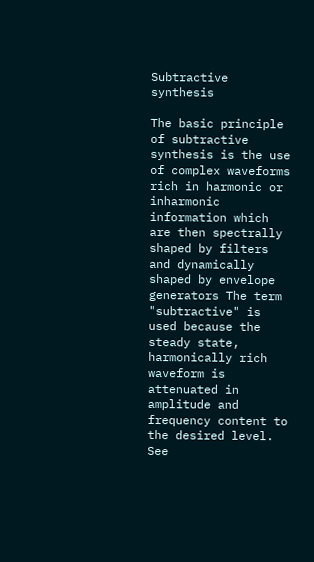Subtractive synthesis

The basic principle of subtractive synthesis is the use of complex waveforms rich in harmonic or inharmonic information which are then spectrally shaped by filters and dynamically shaped by envelope generators The term "subtractive" is used because the steady state, harmonically rich waveform is attenuated in amplitude and frequency content to the desired level.
See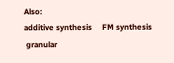Also:
additive synthesis     FM synthesis
 granular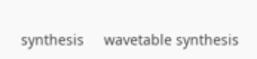synthesis     wavetable synthesis